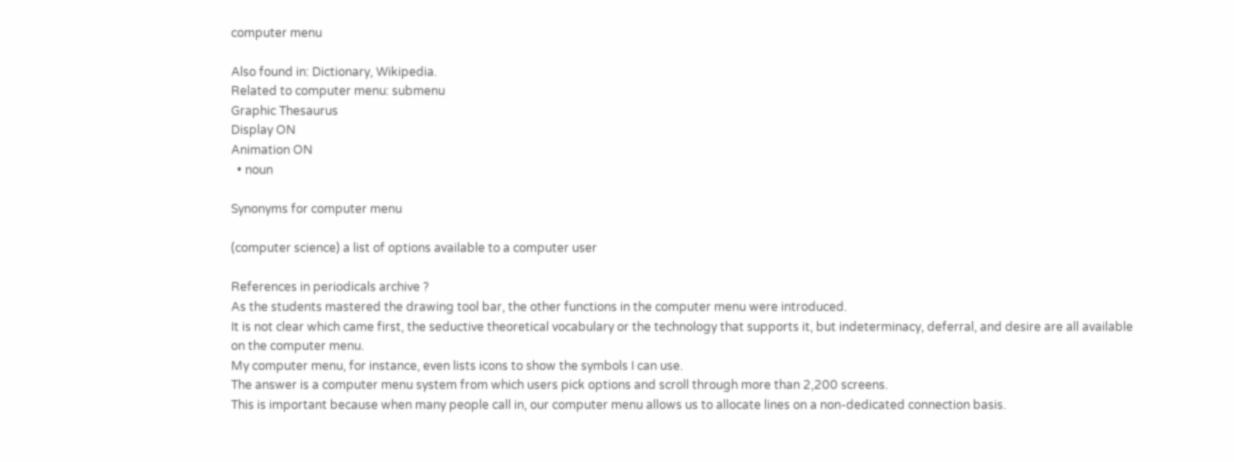computer menu

Also found in: Dictionary, Wikipedia.
Related to computer menu: submenu
Graphic Thesaurus
Display ON
Animation ON
  • noun

Synonyms for computer menu

(computer science) a list of options available to a computer user

References in periodicals archive ?
As the students mastered the drawing tool bar, the other functions in the computer menu were introduced.
It is not clear which came first, the seductive theoretical vocabulary or the technology that supports it, but indeterminacy, deferral, and desire are all available on the computer menu.
My computer menu, for instance, even lists icons to show the symbols I can use.
The answer is a computer menu system from which users pick options and scroll through more than 2,200 screens.
This is important because when many people call in, our computer menu allows us to allocate lines on a non-dedicated connection basis.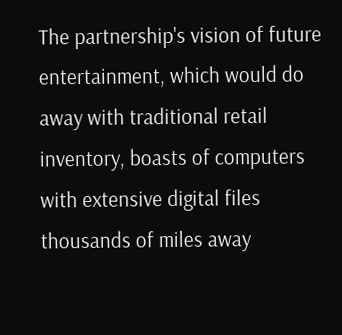The partnership's vision of future entertainment, which would do away with traditional retail inventory, boasts of computers with extensive digital files thousands of miles away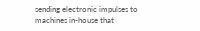sending electronic impulses to machines in-house that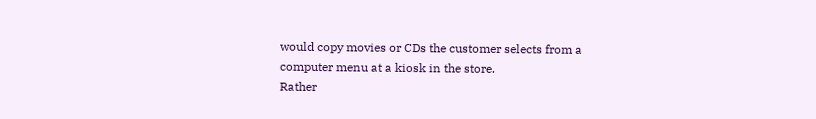would copy movies or CDs the customer selects from a computer menu at a kiosk in the store.
Rather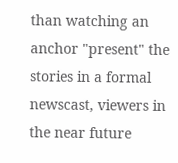than watching an anchor "present" the stories in a formal newscast, viewers in the near future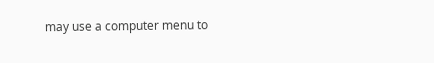may use a computer menu to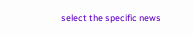select the specific news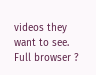videos they want to see.
Full browser ?